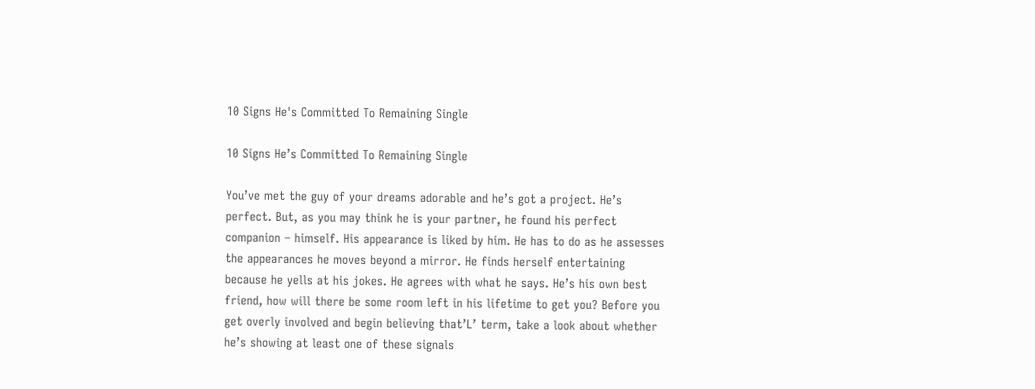10 Signs He's Committed To Remaining Single

10 Signs He’s Committed To Remaining Single

You’ve met the guy of your dreams adorable and he’s got a project. He’s perfect. But, as you may think he is your partner, he found his perfect companion – himself. His appearance is liked by him. He has to do as he assesses the appearances he moves beyond a mirror. He finds herself entertaining because he yells at his jokes. He agrees with what he says. He’s his own best friend, how will there be some room left in his lifetime to get you? Before you get overly involved and begin believing that’L’ term, take a look about whether he’s showing at least one of these signals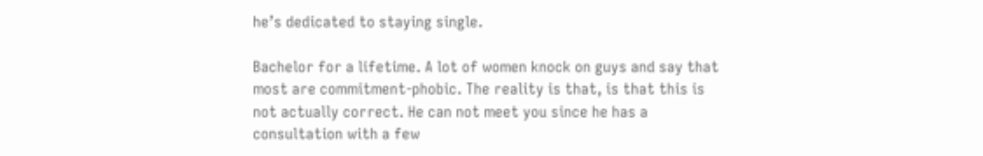he’s dedicated to staying single.

Bachelor for a lifetime. A lot of women knock on guys and say that most are commitment-phobic. The reality is that, is that this is not actually correct. He can not meet you since he has a consultation with a few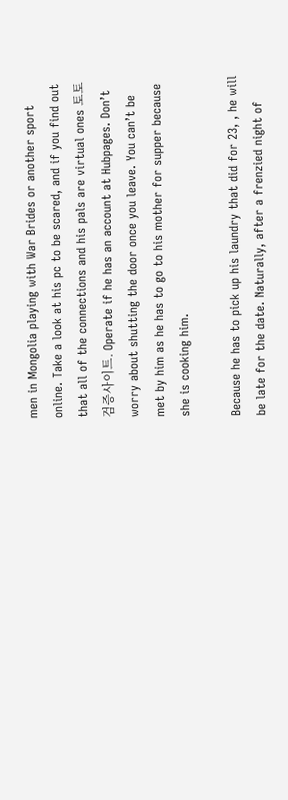men in Mongolia playing with War Brides or another sport online. Take a look at his pc to be scared, and if you find out that all of the connections and his pals are virtual ones 토토검증사이트. Operate if he has an account at Hubpages. Don’t worry about shutting the door once you leave. You can’t be met by him as he has to go to his mother for supper because she is cooking him.

Because he has to pick up his laundry that did for 23, , he will be late for the date. Naturally, after a frenzied night of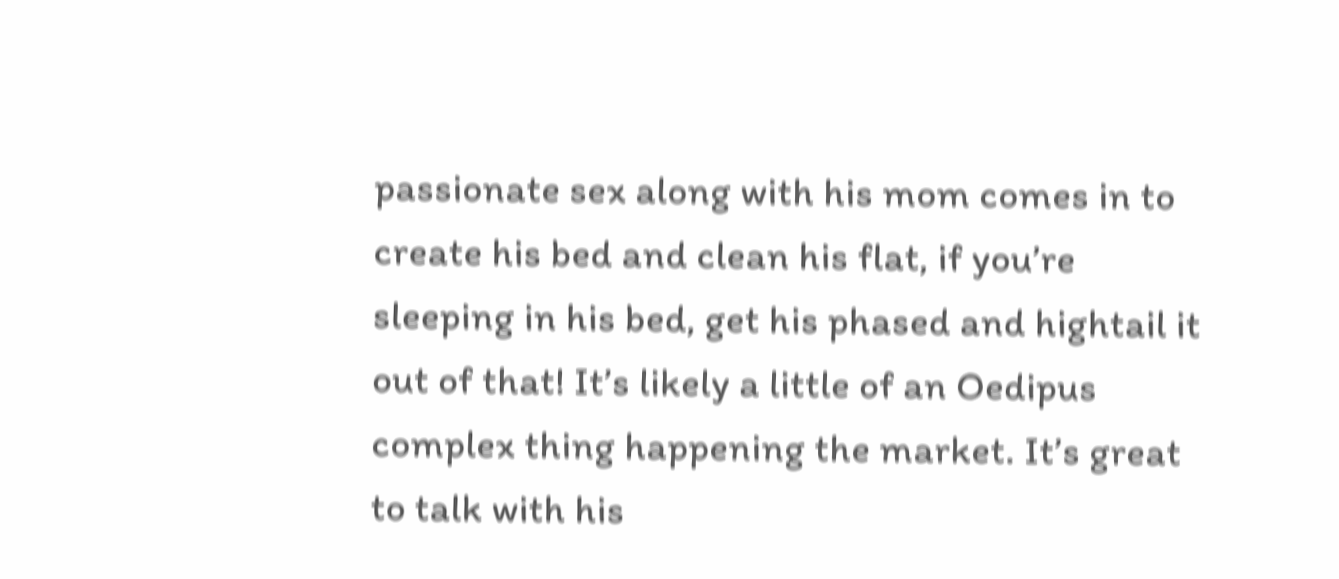passionate sex along with his mom comes in to create his bed and clean his flat, if you’re sleeping in his bed, get his phased and hightail it out of that! It’s likely a little of an Oedipus complex thing happening the market. It’s great to talk with his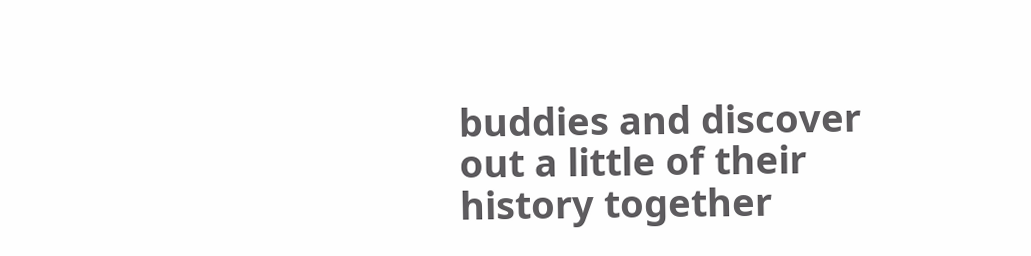buddies and discover out a little of their history together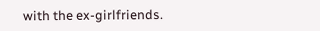with the ex-girlfriends.